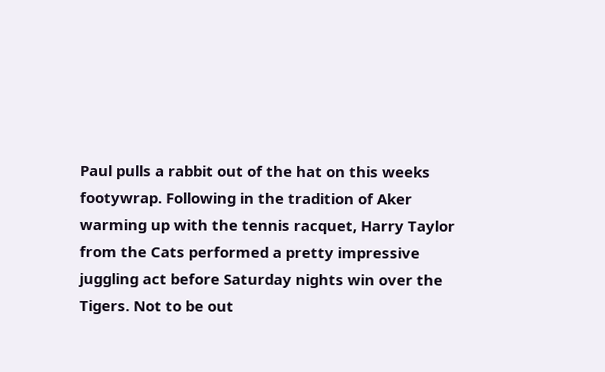Paul pulls a rabbit out of the hat on this weeks footywrap. Following in the tradition of Aker warming up with the tennis racquet, Harry Taylor from the Cats performed a pretty impressive juggling act before Saturday nights win over the Tigers. Not to be out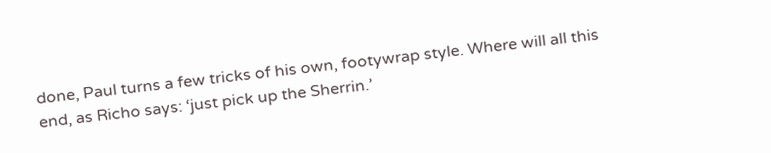done, Paul turns a few tricks of his own, footywrap style. Where will all this end, as Richo says: ‘just pick up the Sherrin.’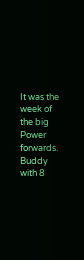It was the week of the big Power forwards. Buddy with 8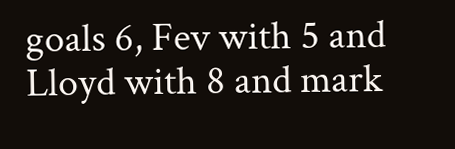goals 6, Fev with 5 and Lloyd with 8 and mark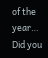of the year… Did you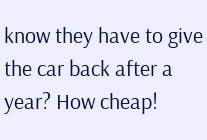know they have to give the car back after a year? How cheap!